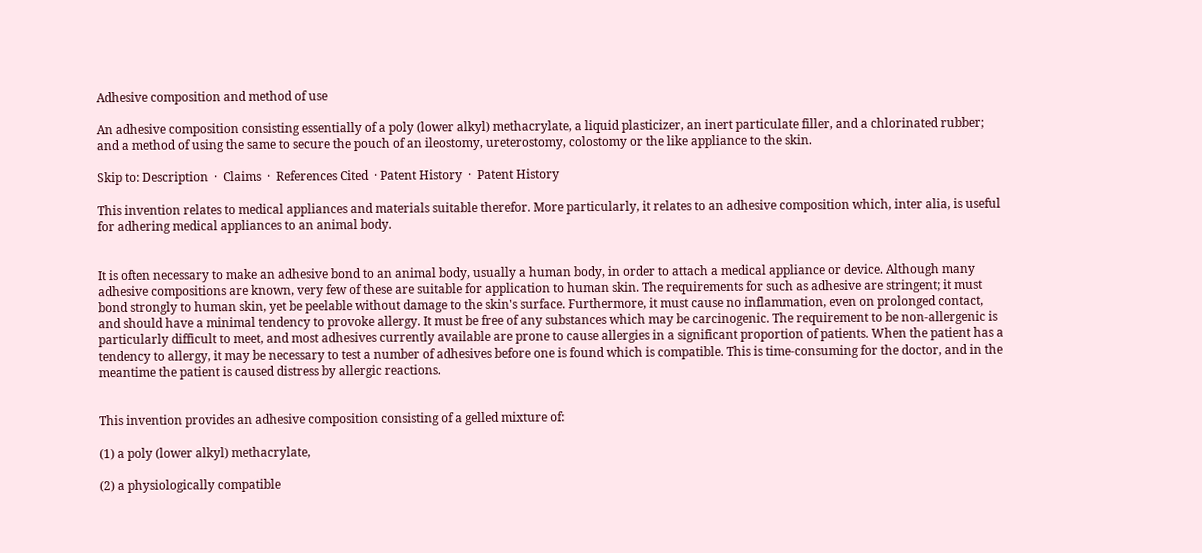Adhesive composition and method of use

An adhesive composition consisting essentially of a poly (lower alkyl) methacrylate, a liquid plasticizer, an inert particulate filler, and a chlorinated rubber; and a method of using the same to secure the pouch of an ileostomy, ureterostomy, colostomy or the like appliance to the skin.

Skip to: Description  ·  Claims  ·  References Cited  · Patent History  ·  Patent History

This invention relates to medical appliances and materials suitable therefor. More particularly, it relates to an adhesive composition which, inter alia, is useful for adhering medical appliances to an animal body.


It is often necessary to make an adhesive bond to an animal body, usually a human body, in order to attach a medical appliance or device. Although many adhesive compositions are known, very few of these are suitable for application to human skin. The requirements for such as adhesive are stringent; it must bond strongly to human skin, yet be peelable without damage to the skin's surface. Furthermore, it must cause no inflammation, even on prolonged contact, and should have a minimal tendency to provoke allergy. It must be free of any substances which may be carcinogenic. The requirement to be non-allergenic is particularly difficult to meet, and most adhesives currently available are prone to cause allergies in a significant proportion of patients. When the patient has a tendency to allergy, it may be necessary to test a number of adhesives before one is found which is compatible. This is time-consuming for the doctor, and in the meantime the patient is caused distress by allergic reactions.


This invention provides an adhesive composition consisting of a gelled mixture of:

(1) a poly (lower alkyl) methacrylate,

(2) a physiologically compatible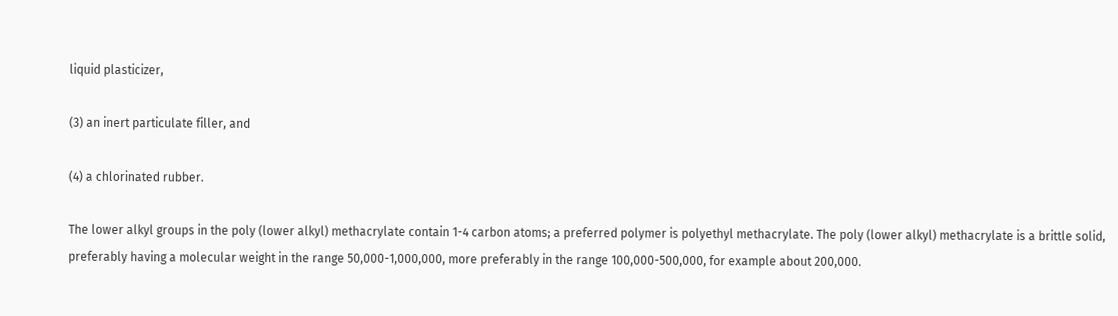liquid plasticizer,

(3) an inert particulate filler, and

(4) a chlorinated rubber.

The lower alkyl groups in the poly (lower alkyl) methacrylate contain 1-4 carbon atoms; a preferred polymer is polyethyl methacrylate. The poly (lower alkyl) methacrylate is a brittle solid, preferably having a molecular weight in the range 50,000-1,000,000, more preferably in the range 100,000-500,000, for example about 200,000.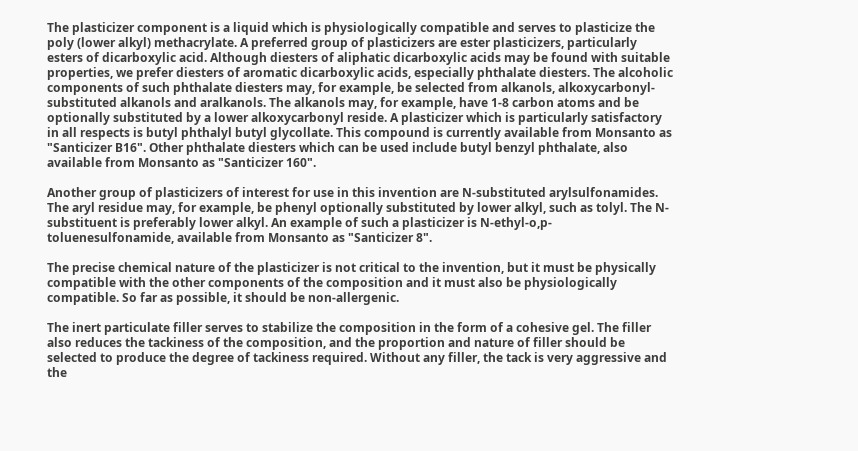The plasticizer component is a liquid which is physiologically compatible and serves to plasticize the poly (lower alkyl) methacrylate. A preferred group of plasticizers are ester plasticizers, particularly esters of dicarboxylic acid. Although diesters of aliphatic dicarboxylic acids may be found with suitable properties, we prefer diesters of aromatic dicarboxylic acids, especially phthalate diesters. The alcoholic components of such phthalate diesters may, for example, be selected from alkanols, alkoxycarbonyl-substituted alkanols and aralkanols. The alkanols may, for example, have 1-8 carbon atoms and be optionally substituted by a lower alkoxycarbonyl reside. A plasticizer which is particularly satisfactory in all respects is butyl phthalyl butyl glycollate. This compound is currently available from Monsanto as "Santicizer B16". Other phthalate diesters which can be used include butyl benzyl phthalate, also available from Monsanto as "Santicizer 160".

Another group of plasticizers of interest for use in this invention are N-substituted arylsulfonamides. The aryl residue may, for example, be phenyl optionally substituted by lower alkyl, such as tolyl. The N-substituent is preferably lower alkyl. An example of such a plasticizer is N-ethyl-o,p-toluenesulfonamide, available from Monsanto as "Santicizer 8".

The precise chemical nature of the plasticizer is not critical to the invention, but it must be physically compatible with the other components of the composition and it must also be physiologically compatible. So far as possible, it should be non-allergenic.

The inert particulate filler serves to stabilize the composition in the form of a cohesive gel. The filler also reduces the tackiness of the composition, and the proportion and nature of filler should be selected to produce the degree of tackiness required. Without any filler, the tack is very aggressive and the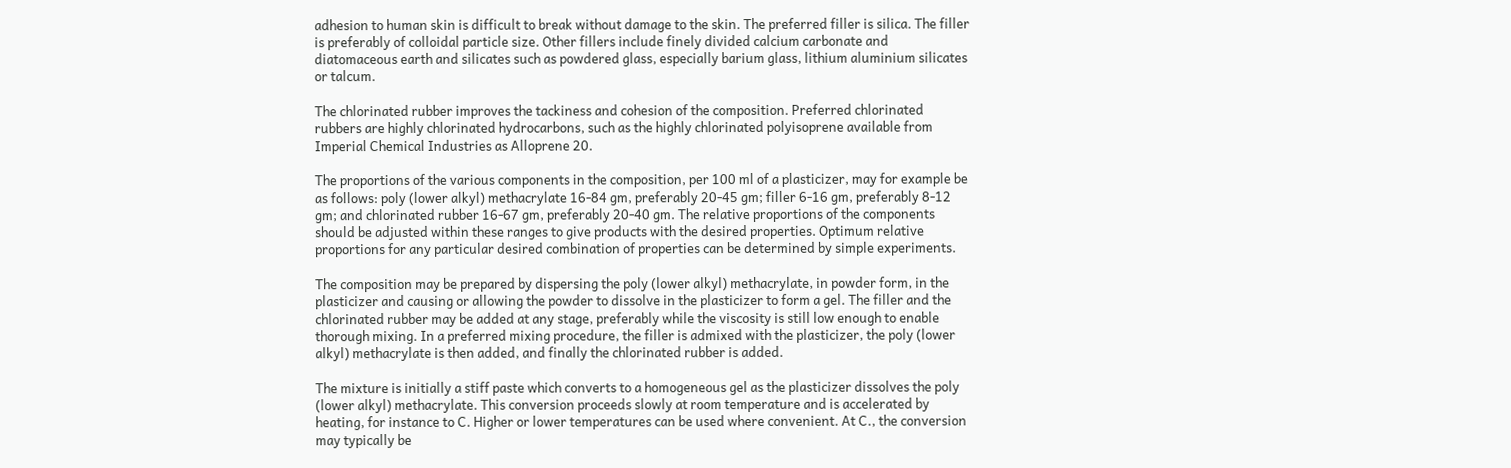adhesion to human skin is difficult to break without damage to the skin. The preferred filler is silica. The filler is preferably of colloidal particle size. Other fillers include finely divided calcium carbonate and diatomaceous earth and silicates such as powdered glass, especially barium glass, lithium aluminium silicates or talcum.

The chlorinated rubber improves the tackiness and cohesion of the composition. Preferred chlorinated rubbers are highly chlorinated hydrocarbons, such as the highly chlorinated polyisoprene available from Imperial Chemical Industries as Alloprene 20.

The proportions of the various components in the composition, per 100 ml of a plasticizer, may for example be as follows: poly (lower alkyl) methacrylate 16-84 gm, preferably 20-45 gm; filler 6-16 gm, preferably 8-12 gm; and chlorinated rubber 16-67 gm, preferably 20-40 gm. The relative proportions of the components should be adjusted within these ranges to give products with the desired properties. Optimum relative proportions for any particular desired combination of properties can be determined by simple experiments.

The composition may be prepared by dispersing the poly (lower alkyl) methacrylate, in powder form, in the plasticizer and causing or allowing the powder to dissolve in the plasticizer to form a gel. The filler and the chlorinated rubber may be added at any stage, preferably while the viscosity is still low enough to enable thorough mixing. In a preferred mixing procedure, the filler is admixed with the plasticizer, the poly (lower alkyl) methacrylate is then added, and finally the chlorinated rubber is added.

The mixture is initially a stiff paste which converts to a homogeneous gel as the plasticizer dissolves the poly (lower alkyl) methacrylate. This conversion proceeds slowly at room temperature and is accelerated by heating, for instance to C. Higher or lower temperatures can be used where convenient. At C., the conversion may typically be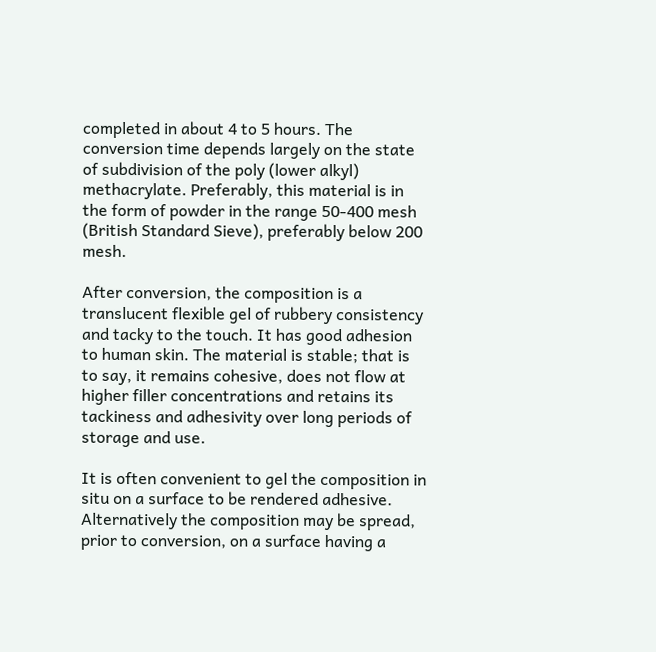completed in about 4 to 5 hours. The conversion time depends largely on the state of subdivision of the poly (lower alkyl) methacrylate. Preferably, this material is in the form of powder in the range 50-400 mesh (British Standard Sieve), preferably below 200 mesh.

After conversion, the composition is a translucent flexible gel of rubbery consistency and tacky to the touch. It has good adhesion to human skin. The material is stable; that is to say, it remains cohesive, does not flow at higher filler concentrations and retains its tackiness and adhesivity over long periods of storage and use.

It is often convenient to gel the composition in situ on a surface to be rendered adhesive. Alternatively the composition may be spread, prior to conversion, on a surface having a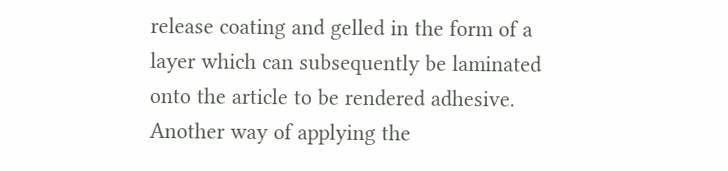release coating and gelled in the form of a layer which can subsequently be laminated onto the article to be rendered adhesive. Another way of applying the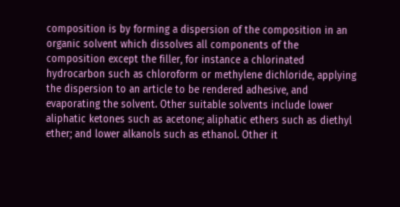composition is by forming a dispersion of the composition in an organic solvent which dissolves all components of the composition except the filler, for instance a chlorinated hydrocarbon such as chloroform or methylene dichloride, applying the dispersion to an article to be rendered adhesive, and evaporating the solvent. Other suitable solvents include lower aliphatic ketones such as acetone; aliphatic ethers such as diethyl ether; and lower alkanols such as ethanol. Other it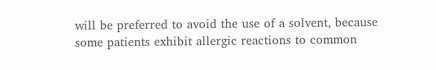will be preferred to avoid the use of a solvent, because some patients exhibit allergic reactions to common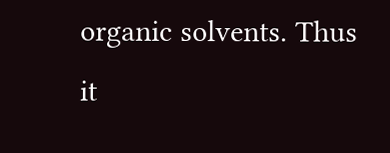organic solvents. Thus it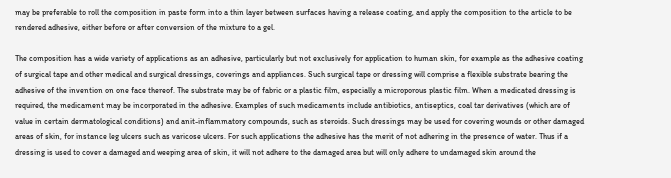may be preferable to roll the composition in paste form into a thin layer between surfaces having a release coating, and apply the composition to the article to be rendered adhesive, either before or after conversion of the mixture to a gel.

The composition has a wide variety of applications as an adhesive, particularly but not exclusively for application to human skin, for example as the adhesive coating of surgical tape and other medical and surgical dressings, coverings and appliances. Such surgical tape or dressing will comprise a flexible substrate bearing the adhesive of the invention on one face thereof. The substrate may be of fabric or a plastic film, especially a microporous plastic film. When a medicated dressing is required, the medicament may be incorporated in the adhesive. Examples of such medicaments include antibiotics, antiseptics, coal tar derivatives (which are of value in certain dermatological conditions) and anit-inflammatory compounds, such as steroids. Such dressings may be used for covering wounds or other damaged areas of skin, for instance leg ulcers such as varicose ulcers. For such applications the adhesive has the merit of not adhering in the presence of water. Thus if a dressing is used to cover a damaged and weeping area of skin, it will not adhere to the damaged area but will only adhere to undamaged skin around the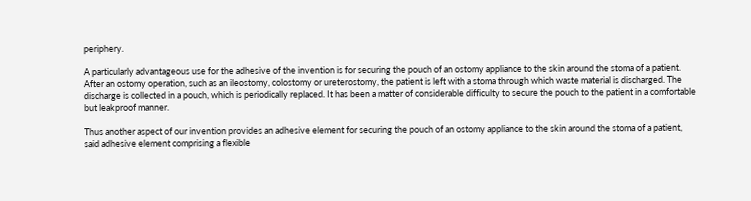periphery.

A particularly advantageous use for the adhesive of the invention is for securing the pouch of an ostomy appliance to the skin around the stoma of a patient. After an ostomy operation, such as an ileostomy, colostomy or ureterostomy, the patient is left with a stoma through which waste material is discharged. The discharge is collected in a pouch, which is periodically replaced. It has been a matter of considerable difficulty to secure the pouch to the patient in a comfortable but leakproof manner.

Thus another aspect of our invention provides an adhesive element for securing the pouch of an ostomy appliance to the skin around the stoma of a patient, said adhesive element comprising a flexible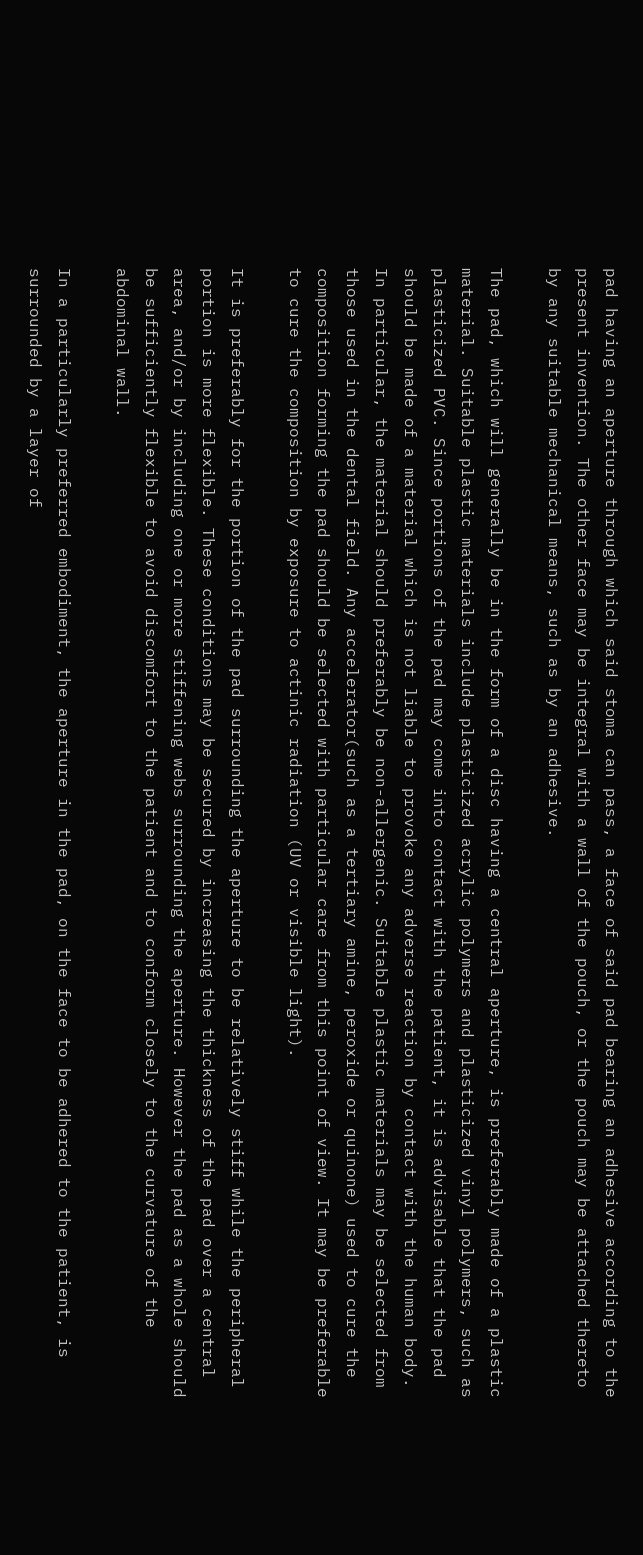pad having an aperture through which said stoma can pass, a face of said pad bearing an adhesive according to the present invention. The other face may be integral with a wall of the pouch, or the pouch may be attached thereto by any suitable mechanical means, such as by an adhesive.

The pad, which will generally be in the form of a disc having a central aperture, is preferably made of a plastic material. Suitable plastic materials include plasticized acrylic polymers and plasticized vinyl polymers, such as plasticized PVC. Since portions of the pad may come into contact with the patient, it is advisable that the pad should be made of a material which is not liable to provoke any adverse reaction by contact with the human body. In particular, the material should preferably be non-allergenic. Suitable plastic materials may be selected from those used in the dental field. Any accelerator(such as a tertiary amine, peroxide or quinone) used to cure the composition forming the pad should be selected with particular care from this point of view. It may be preferable to cure the composition by exposure to actinic radiation (UV or visible light).

It is preferably for the portion of the pad surrounding the aperture to be relatively stiff while the peripheral portion is more flexible. These conditions may be secured by increasing the thickness of the pad over a central area, and/or by including one or more stiffening webs surrounding the aperture. However the pad as a whole should be sufficiently flexible to avoid discomfort to the patient and to conform closely to the curvature of the abdominal wall.

In a particularly preferred embodiment, the aperture in the pad, on the face to be adhered to the patient, is surrounded by a layer of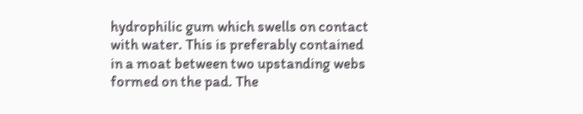hydrophilic gum which swells on contact with water. This is preferably contained in a moat between two upstanding webs formed on the pad. The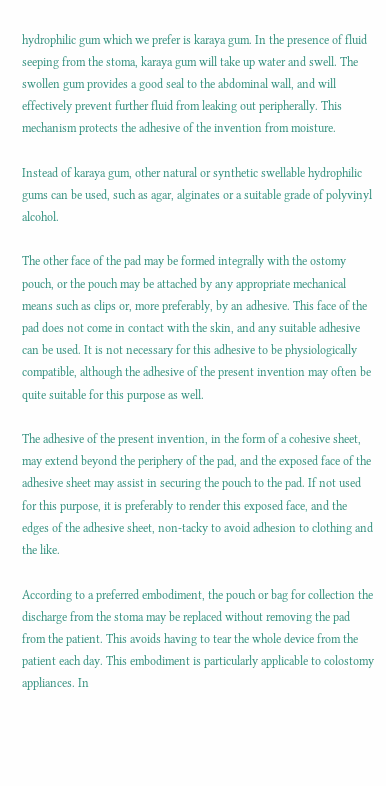hydrophilic gum which we prefer is karaya gum. In the presence of fluid seeping from the stoma, karaya gum will take up water and swell. The swollen gum provides a good seal to the abdominal wall, and will effectively prevent further fluid from leaking out peripherally. This mechanism protects the adhesive of the invention from moisture.

Instead of karaya gum, other natural or synthetic swellable hydrophilic gums can be used, such as agar, alginates or a suitable grade of polyvinyl alcohol.

The other face of the pad may be formed integrally with the ostomy pouch, or the pouch may be attached by any appropriate mechanical means such as clips or, more preferably, by an adhesive. This face of the pad does not come in contact with the skin, and any suitable adhesive can be used. It is not necessary for this adhesive to be physiologically compatible, although the adhesive of the present invention may often be quite suitable for this purpose as well.

The adhesive of the present invention, in the form of a cohesive sheet, may extend beyond the periphery of the pad, and the exposed face of the adhesive sheet may assist in securing the pouch to the pad. If not used for this purpose, it is preferably to render this exposed face, and the edges of the adhesive sheet, non-tacky to avoid adhesion to clothing and the like.

According to a preferred embodiment, the pouch or bag for collection the discharge from the stoma may be replaced without removing the pad from the patient. This avoids having to tear the whole device from the patient each day. This embodiment is particularly applicable to colostomy appliances. In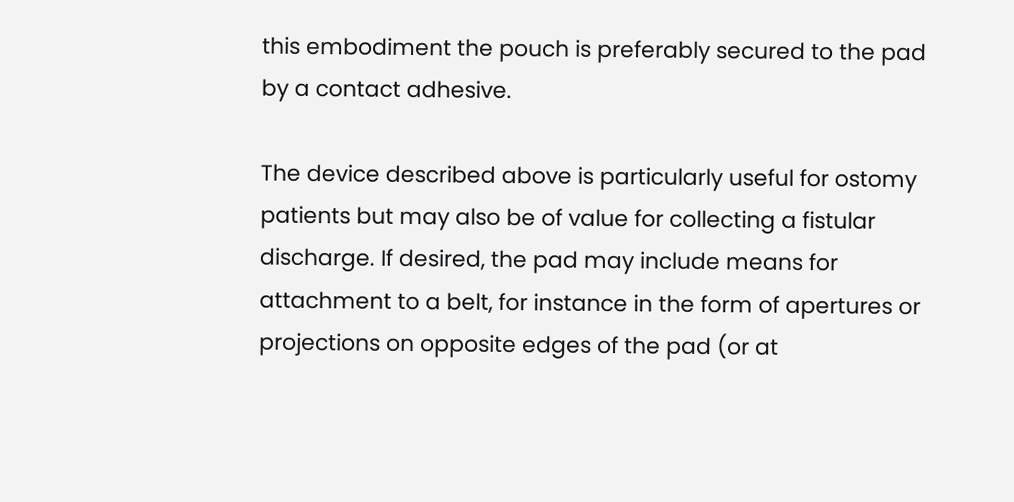this embodiment the pouch is preferably secured to the pad by a contact adhesive.

The device described above is particularly useful for ostomy patients but may also be of value for collecting a fistular discharge. If desired, the pad may include means for attachment to a belt, for instance in the form of apertures or projections on opposite edges of the pad (or at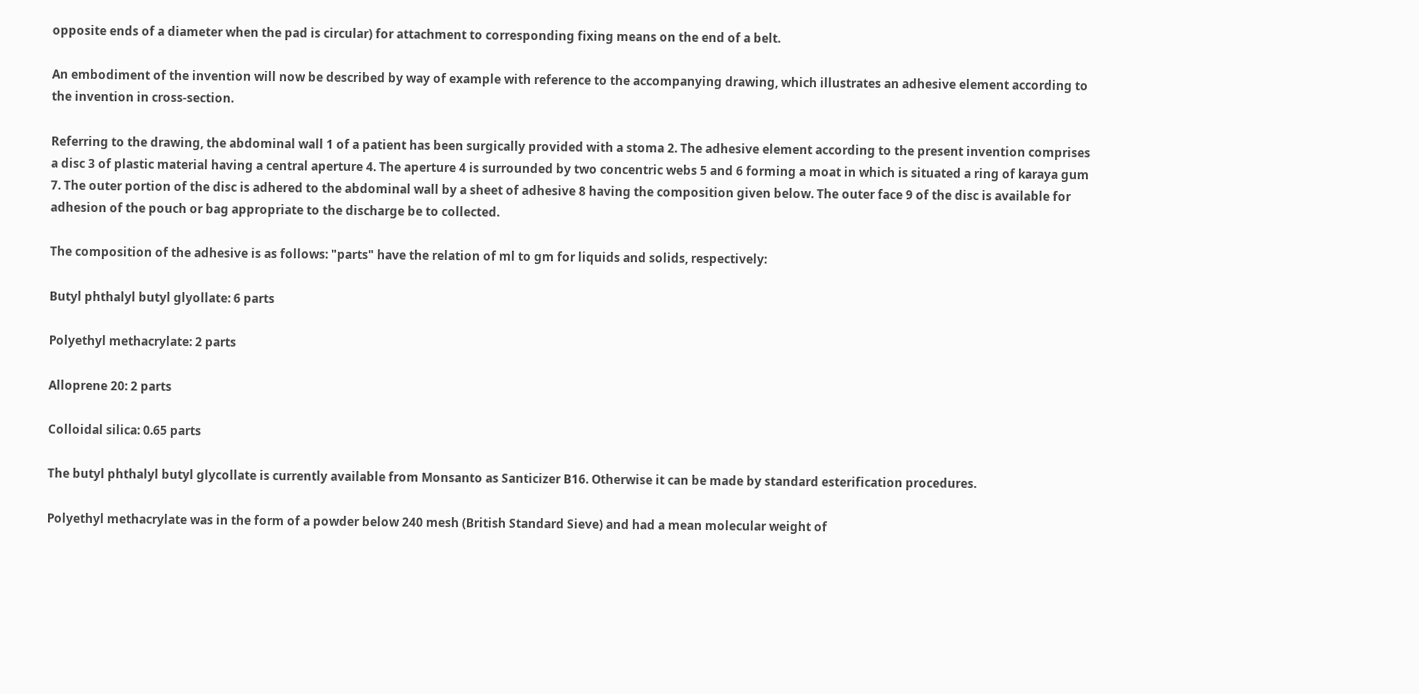opposite ends of a diameter when the pad is circular) for attachment to corresponding fixing means on the end of a belt.

An embodiment of the invention will now be described by way of example with reference to the accompanying drawing, which illustrates an adhesive element according to the invention in cross-section.

Referring to the drawing, the abdominal wall 1 of a patient has been surgically provided with a stoma 2. The adhesive element according to the present invention comprises a disc 3 of plastic material having a central aperture 4. The aperture 4 is surrounded by two concentric webs 5 and 6 forming a moat in which is situated a ring of karaya gum 7. The outer portion of the disc is adhered to the abdominal wall by a sheet of adhesive 8 having the composition given below. The outer face 9 of the disc is available for adhesion of the pouch or bag appropriate to the discharge be to collected.

The composition of the adhesive is as follows: "parts" have the relation of ml to gm for liquids and solids, respectively:

Butyl phthalyl butyl glyollate: 6 parts

Polyethyl methacrylate: 2 parts

Alloprene 20: 2 parts

Colloidal silica: 0.65 parts

The butyl phthalyl butyl glycollate is currently available from Monsanto as Santicizer B16. Otherwise it can be made by standard esterification procedures.

Polyethyl methacrylate was in the form of a powder below 240 mesh (British Standard Sieve) and had a mean molecular weight of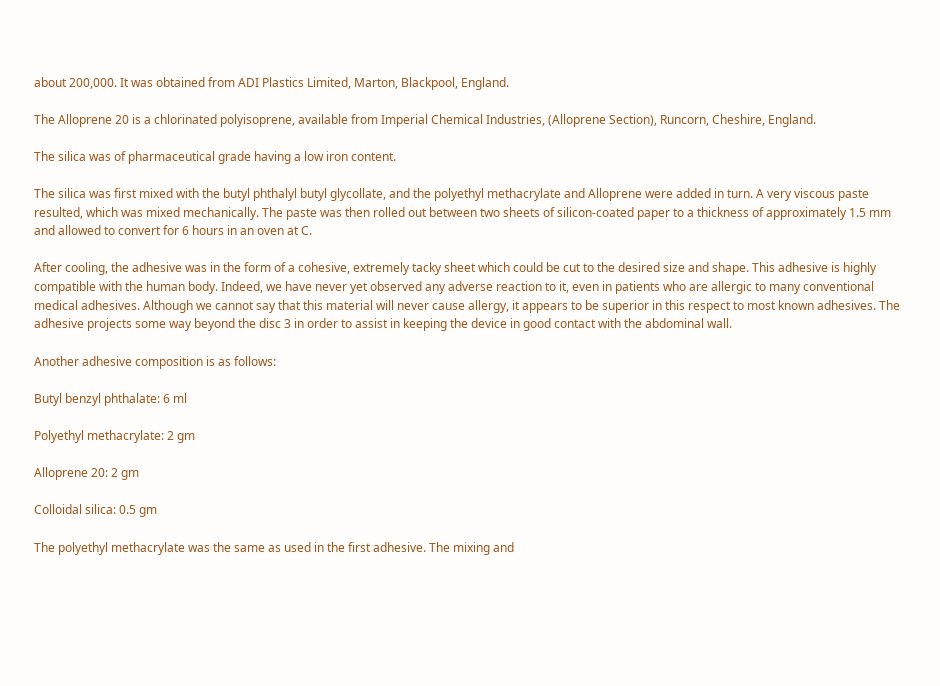about 200,000. It was obtained from ADI Plastics Limited, Marton, Blackpool, England.

The Alloprene 20 is a chlorinated polyisoprene, available from Imperial Chemical Industries, (Alloprene Section), Runcorn, Cheshire, England.

The silica was of pharmaceutical grade having a low iron content.

The silica was first mixed with the butyl phthalyl butyl glycollate, and the polyethyl methacrylate and Alloprene were added in turn. A very viscous paste resulted, which was mixed mechanically. The paste was then rolled out between two sheets of silicon-coated paper to a thickness of approximately 1.5 mm and allowed to convert for 6 hours in an oven at C.

After cooling, the adhesive was in the form of a cohesive, extremely tacky sheet which could be cut to the desired size and shape. This adhesive is highly compatible with the human body. Indeed, we have never yet observed any adverse reaction to it, even in patients who are allergic to many conventional medical adhesives. Although we cannot say that this material will never cause allergy, it appears to be superior in this respect to most known adhesives. The adhesive projects some way beyond the disc 3 in order to assist in keeping the device in good contact with the abdominal wall.

Another adhesive composition is as follows:

Butyl benzyl phthalate: 6 ml

Polyethyl methacrylate: 2 gm

Alloprene 20: 2 gm

Colloidal silica: 0.5 gm

The polyethyl methacrylate was the same as used in the first adhesive. The mixing and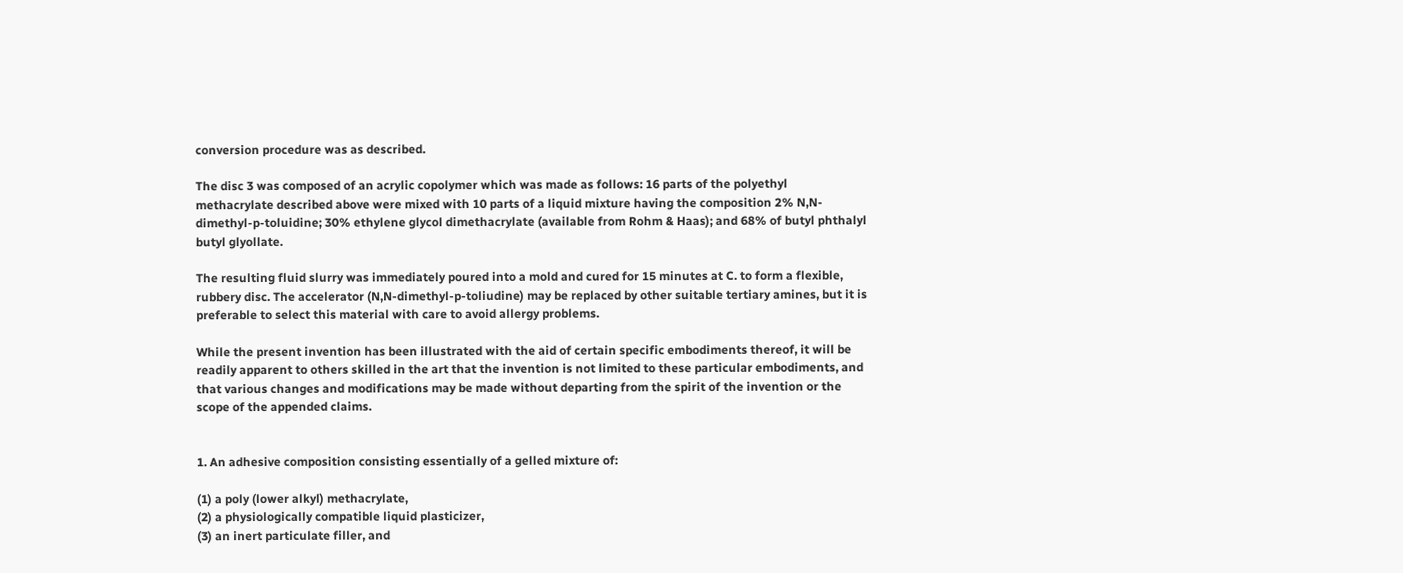conversion procedure was as described.

The disc 3 was composed of an acrylic copolymer which was made as follows: 16 parts of the polyethyl methacrylate described above were mixed with 10 parts of a liquid mixture having the composition 2% N,N-dimethyl-p-toluidine; 30% ethylene glycol dimethacrylate (available from Rohm & Haas); and 68% of butyl phthalyl butyl glyollate.

The resulting fluid slurry was immediately poured into a mold and cured for 15 minutes at C. to form a flexible, rubbery disc. The accelerator (N,N-dimethyl-p-toliudine) may be replaced by other suitable tertiary amines, but it is preferable to select this material with care to avoid allergy problems.

While the present invention has been illustrated with the aid of certain specific embodiments thereof, it will be readily apparent to others skilled in the art that the invention is not limited to these particular embodiments, and that various changes and modifications may be made without departing from the spirit of the invention or the scope of the appended claims.


1. An adhesive composition consisting essentially of a gelled mixture of:

(1) a poly (lower alkyl) methacrylate,
(2) a physiologically compatible liquid plasticizer,
(3) an inert particulate filler, and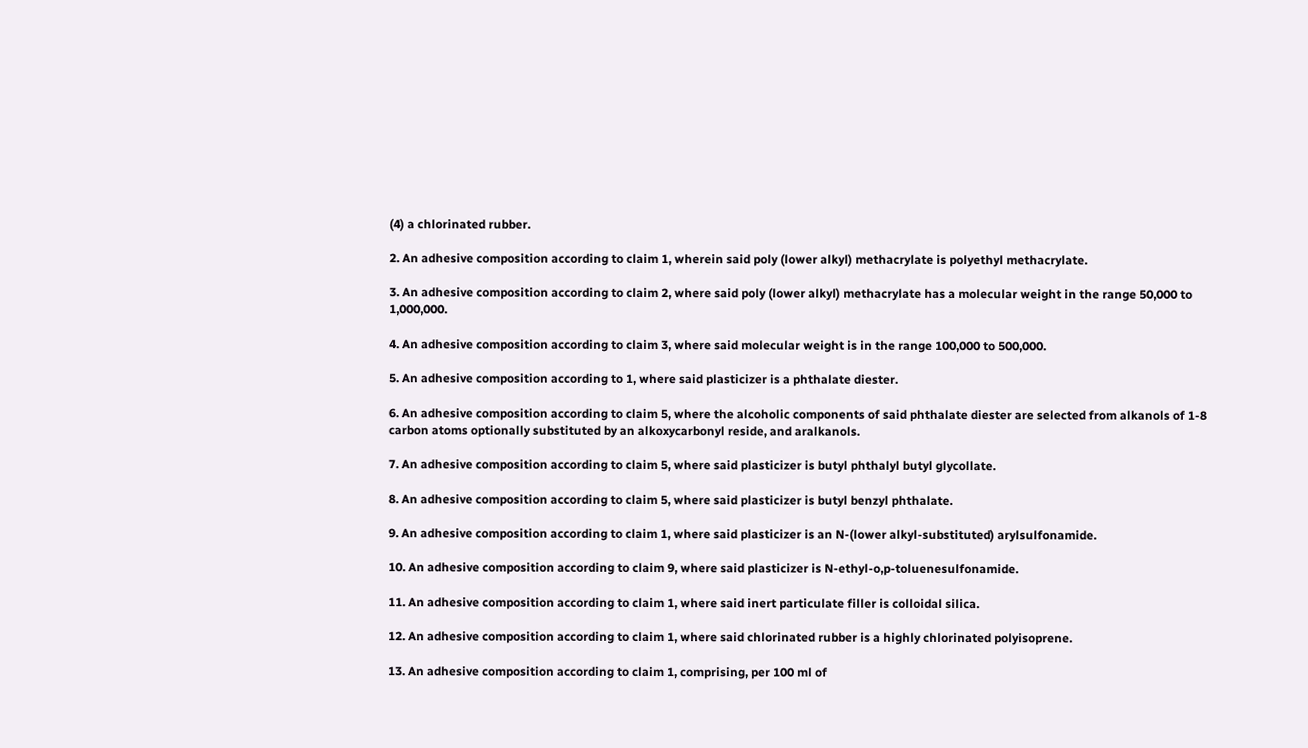(4) a chlorinated rubber.

2. An adhesive composition according to claim 1, wherein said poly (lower alkyl) methacrylate is polyethyl methacrylate.

3. An adhesive composition according to claim 2, where said poly (lower alkyl) methacrylate has a molecular weight in the range 50,000 to 1,000,000.

4. An adhesive composition according to claim 3, where said molecular weight is in the range 100,000 to 500,000.

5. An adhesive composition according to 1, where said plasticizer is a phthalate diester.

6. An adhesive composition according to claim 5, where the alcoholic components of said phthalate diester are selected from alkanols of 1-8 carbon atoms optionally substituted by an alkoxycarbonyl reside, and aralkanols.

7. An adhesive composition according to claim 5, where said plasticizer is butyl phthalyl butyl glycollate.

8. An adhesive composition according to claim 5, where said plasticizer is butyl benzyl phthalate.

9. An adhesive composition according to claim 1, where said plasticizer is an N-(lower alkyl-substituted) arylsulfonamide.

10. An adhesive composition according to claim 9, where said plasticizer is N-ethyl-o,p-toluenesulfonamide.

11. An adhesive composition according to claim 1, where said inert particulate filler is colloidal silica.

12. An adhesive composition according to claim 1, where said chlorinated rubber is a highly chlorinated polyisoprene.

13. An adhesive composition according to claim 1, comprising, per 100 ml of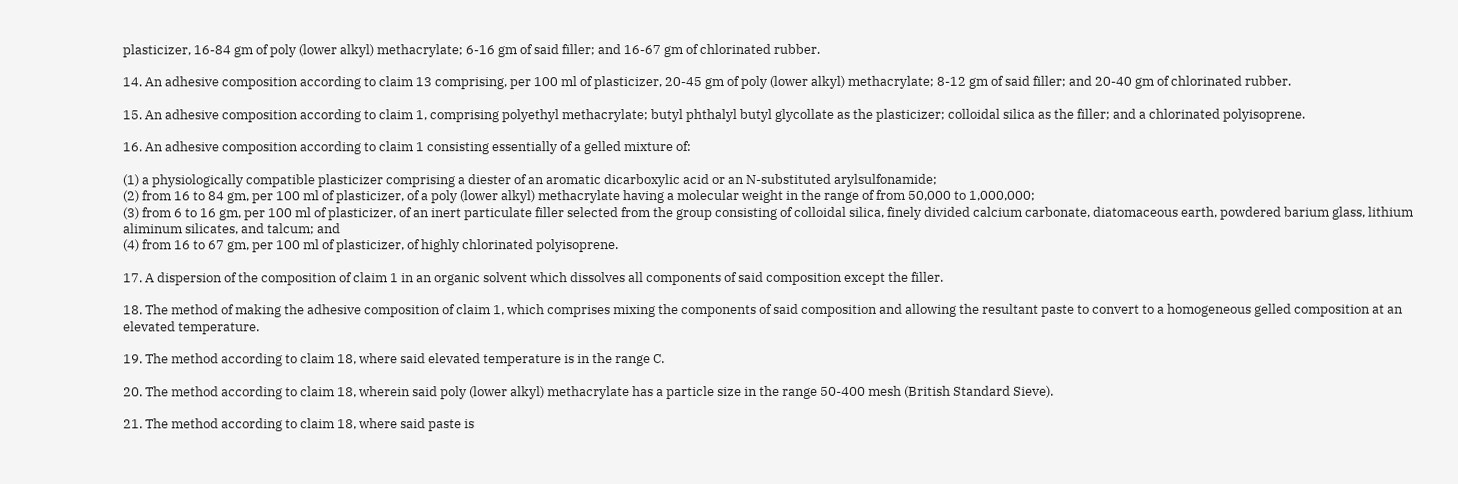plasticizer, 16-84 gm of poly (lower alkyl) methacrylate; 6-16 gm of said filler; and 16-67 gm of chlorinated rubber.

14. An adhesive composition according to claim 13 comprising, per 100 ml of plasticizer, 20-45 gm of poly (lower alkyl) methacrylate; 8-12 gm of said filler; and 20-40 gm of chlorinated rubber.

15. An adhesive composition according to claim 1, comprising polyethyl methacrylate; butyl phthalyl butyl glycollate as the plasticizer; colloidal silica as the filler; and a chlorinated polyisoprene.

16. An adhesive composition according to claim 1 consisting essentially of a gelled mixture of:

(1) a physiologically compatible plasticizer comprising a diester of an aromatic dicarboxylic acid or an N-substituted arylsulfonamide;
(2) from 16 to 84 gm, per 100 ml of plasticizer, of a poly (lower alkyl) methacrylate having a molecular weight in the range of from 50,000 to 1,000,000;
(3) from 6 to 16 gm, per 100 ml of plasticizer, of an inert particulate filler selected from the group consisting of colloidal silica, finely divided calcium carbonate, diatomaceous earth, powdered barium glass, lithium aliminum silicates, and talcum; and
(4) from 16 to 67 gm, per 100 ml of plasticizer, of highly chlorinated polyisoprene.

17. A dispersion of the composition of claim 1 in an organic solvent which dissolves all components of said composition except the filler.

18. The method of making the adhesive composition of claim 1, which comprises mixing the components of said composition and allowing the resultant paste to convert to a homogeneous gelled composition at an elevated temperature.

19. The method according to claim 18, where said elevated temperature is in the range C.

20. The method according to claim 18, wherein said poly (lower alkyl) methacrylate has a particle size in the range 50-400 mesh (British Standard Sieve).

21. The method according to claim 18, where said paste is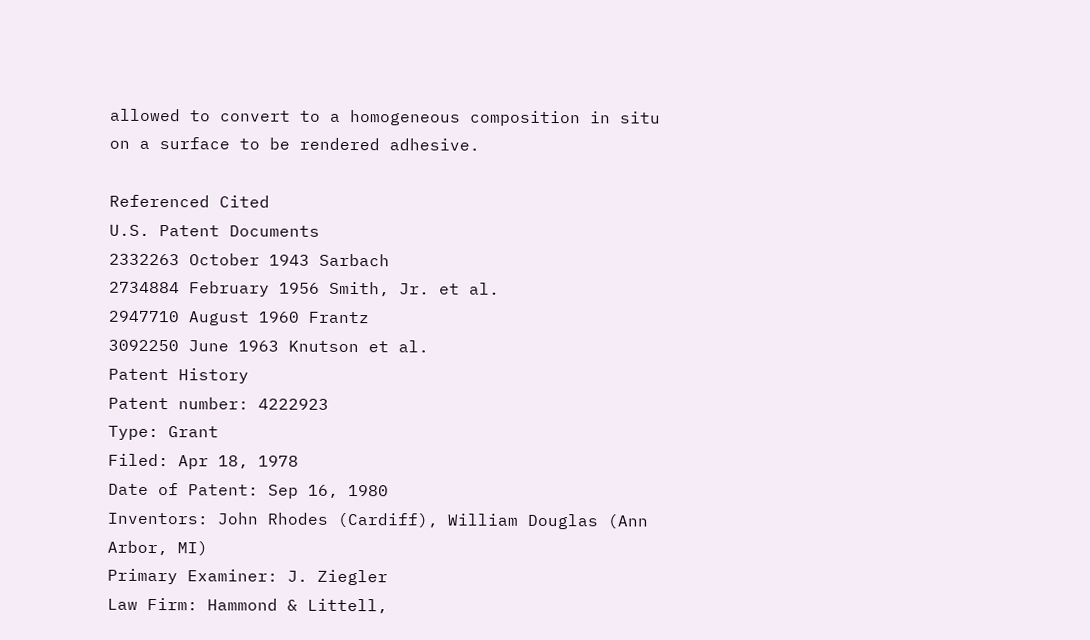allowed to convert to a homogeneous composition in situ on a surface to be rendered adhesive.

Referenced Cited
U.S. Patent Documents
2332263 October 1943 Sarbach
2734884 February 1956 Smith, Jr. et al.
2947710 August 1960 Frantz
3092250 June 1963 Knutson et al.
Patent History
Patent number: 4222923
Type: Grant
Filed: Apr 18, 1978
Date of Patent: Sep 16, 1980
Inventors: John Rhodes (Cardiff), William Douglas (Ann Arbor, MI)
Primary Examiner: J. Ziegler
Law Firm: Hammond & Littell,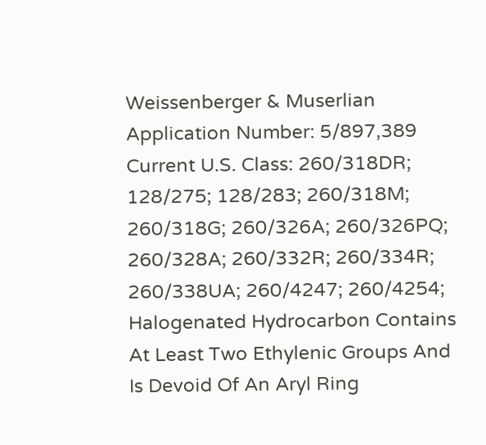Weissenberger & Muserlian
Application Number: 5/897,389
Current U.S. Class: 260/318DR; 128/275; 128/283; 260/318M; 260/318G; 260/326A; 260/326PQ; 260/328A; 260/332R; 260/334R; 260/338UA; 260/4247; 260/4254; Halogenated Hydrocarbon Contains At Least Two Ethylenic Groups And Is Devoid Of An Aryl Ring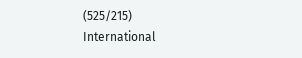(525/215)
International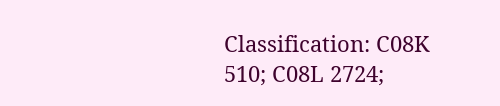Classification: C08K 510; C08L 2724;